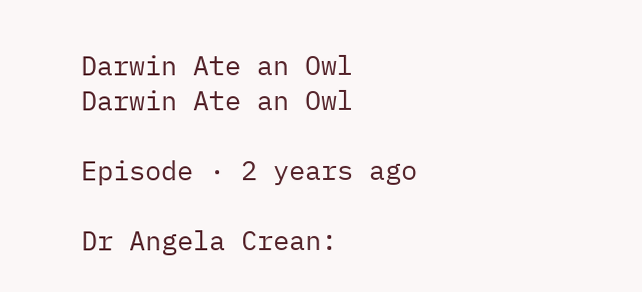Darwin Ate an Owl
Darwin Ate an Owl

Episode · 2 years ago

Dr Angela Crean: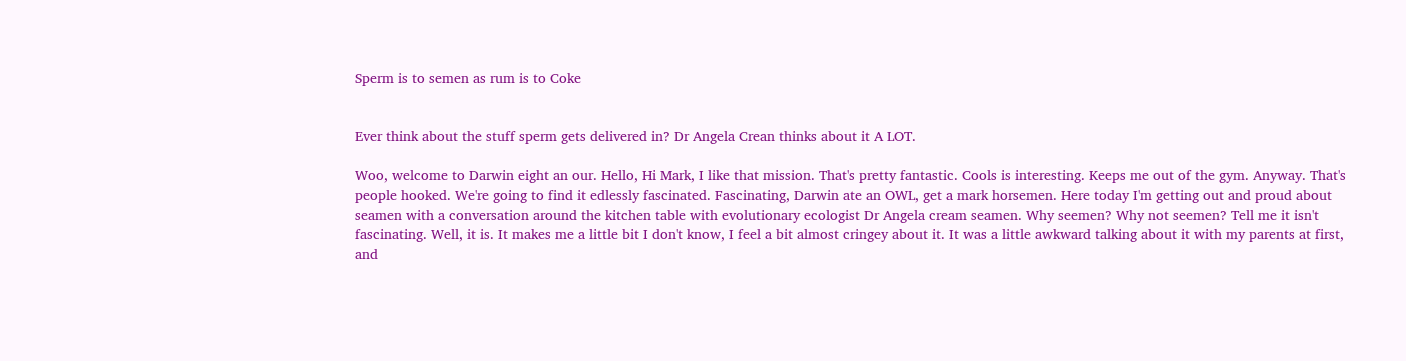Sperm is to semen as rum is to Coke


Ever think about the stuff sperm gets delivered in? Dr Angela Crean thinks about it A LOT.

Woo, welcome to Darwin eight an our. Hello, Hi Mark, I like that mission. That's pretty fantastic. Cools is interesting. Keeps me out of the gym. Anyway. That's people hooked. We're going to find it edlessly fascinated. Fascinating, Darwin ate an OWL, get a mark horsemen. Here today I'm getting out and proud about seamen with a conversation around the kitchen table with evolutionary ecologist Dr Angela cream seamen. Why seemen? Why not seemen? Tell me it isn't fascinating. Well, it is. It makes me a little bit I don't know, I feel a bit almost cringey about it. It was a little awkward talking about it with my parents at first, and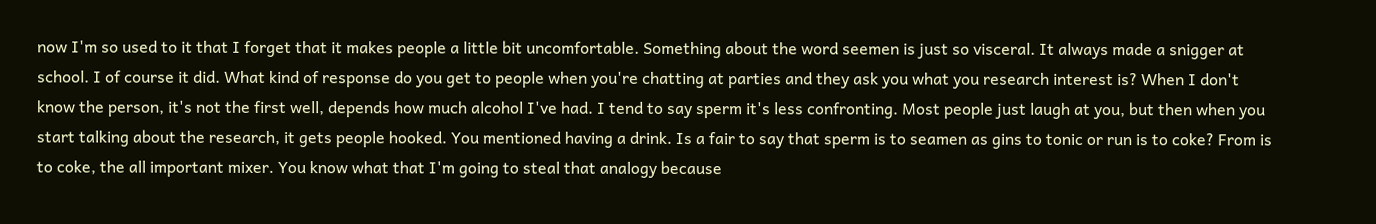now I'm so used to it that I forget that it makes people a little bit uncomfortable. Something about the word seemen is just so visceral. It always made a snigger at school. I of course it did. What kind of response do you get to people when you're chatting at parties and they ask you what you research interest is? When I don't know the person, it's not the first well, depends how much alcohol I've had. I tend to say sperm it's less confronting. Most people just laugh at you, but then when you start talking about the research, it gets people hooked. You mentioned having a drink. Is a fair to say that sperm is to seamen as gins to tonic or run is to coke? From is to coke, the all important mixer. You know what that I'm going to steal that analogy because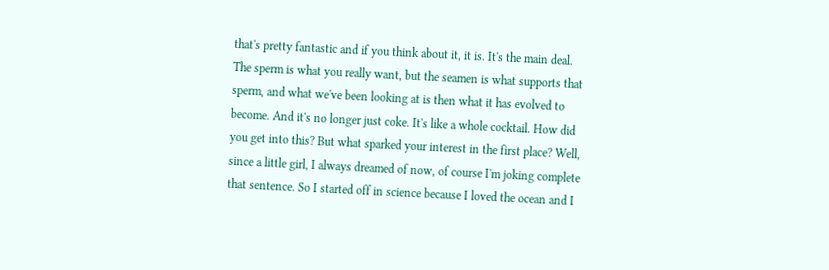that's pretty fantastic and if you think about it, it is. It's the main deal. The sperm is what you really want, but the seamen is what supports that sperm, and what we've been looking at is then what it has evolved to become. And it's no longer just coke. It's like a whole cocktail. How did you get into this? But what sparked your interest in the first place? Well, since a little girl, I always dreamed of now, of course I'm joking complete that sentence. So I started off in science because I loved the ocean and I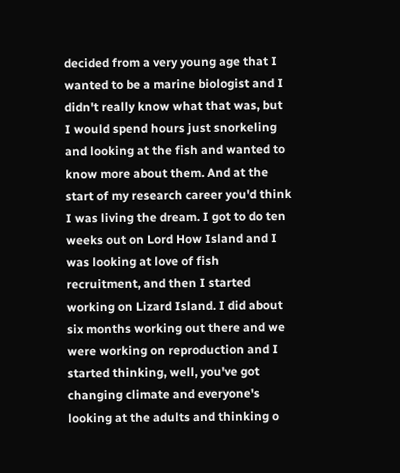decided from a very young age that I wanted to be a marine biologist and I didn't really know what that was, but I would spend hours just snorkeling and looking at the fish and wanted to know more about them. And at the start of my research career you'd think I was living the dream. I got to do ten weeks out on Lord How Island and I was looking at love of fish recruitment, and then I started working on Lizard Island. I did about six months working out there and we were working on reproduction and I started thinking, well, you've got changing climate and everyone's looking at the adults and thinking o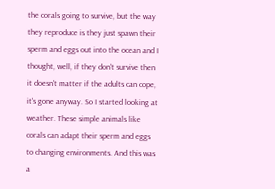the corals going to survive, but the way they reproduce is they just spawn their sperm and eggs out into the ocean and I thought, well, if they don't survive then it doesn't matter if the adults can cope, it's gone anyway. So I started looking at weather. These simple animals like corals can adapt their sperm and eggs to changing environments. And this was a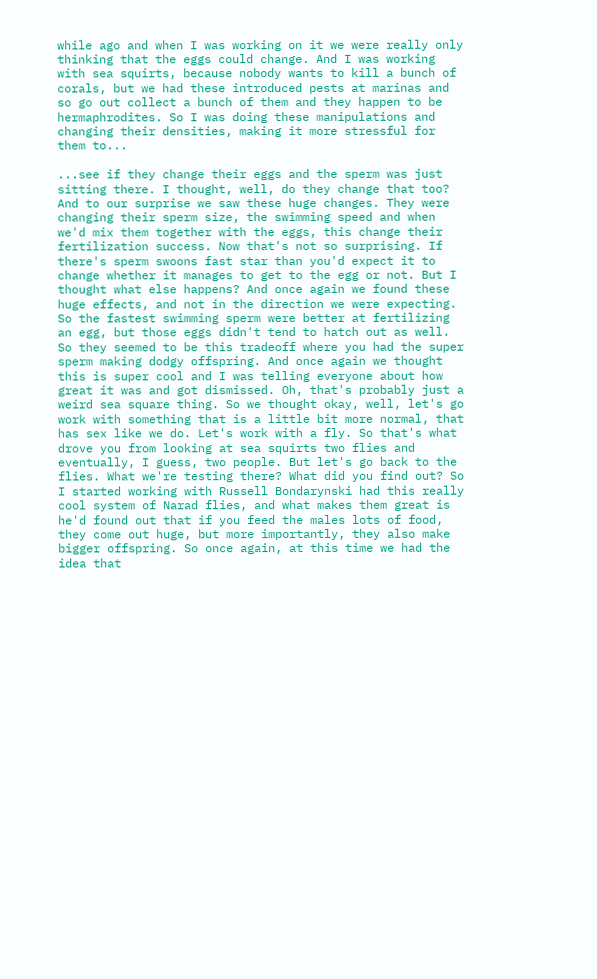while ago and when I was working on it we were really only thinking that the eggs could change. And I was working with sea squirts, because nobody wants to kill a bunch of corals, but we had these introduced pests at marinas and so go out collect a bunch of them and they happen to be hermaphrodites. So I was doing these manipulations and changing their densities, making it more stressful for them to...

...see if they change their eggs and the sperm was just sitting there. I thought, well, do they change that too? And to our surprise we saw these huge changes. They were changing their sperm size, the swimming speed and when we'd mix them together with the eggs, this change their fertilization success. Now that's not so surprising. If there's sperm swoons fast star than you'd expect it to change whether it manages to get to the egg or not. But I thought what else happens? And once again we found these huge effects, and not in the direction we were expecting. So the fastest swimming sperm were better at fertilizing an egg, but those eggs didn't tend to hatch out as well. So they seemed to be this tradeoff where you had the super sperm making dodgy offspring. And once again we thought this is super cool and I was telling everyone about how great it was and got dismissed. Oh, that's probably just a weird sea square thing. So we thought okay, well, let's go work with something that is a little bit more normal, that has sex like we do. Let's work with a fly. So that's what drove you from looking at sea squirts two flies and eventually, I guess, two people. But let's go back to the flies. What we're testing there? What did you find out? So I started working with Russell Bondarynski had this really cool system of Narad flies, and what makes them great is he'd found out that if you feed the males lots of food, they come out huge, but more importantly, they also make bigger offspring. So once again, at this time we had the idea that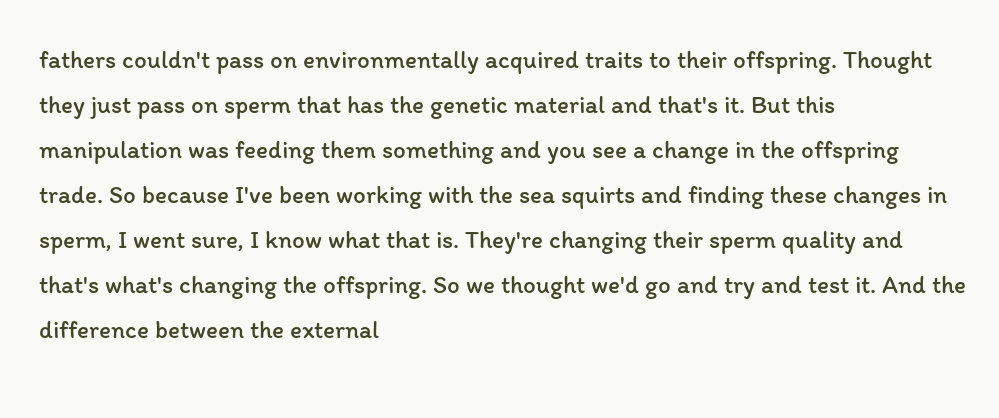fathers couldn't pass on environmentally acquired traits to their offspring. Thought they just pass on sperm that has the genetic material and that's it. But this manipulation was feeding them something and you see a change in the offspring trade. So because I've been working with the sea squirts and finding these changes in sperm, I went sure, I know what that is. They're changing their sperm quality and that's what's changing the offspring. So we thought we'd go and try and test it. And the difference between the external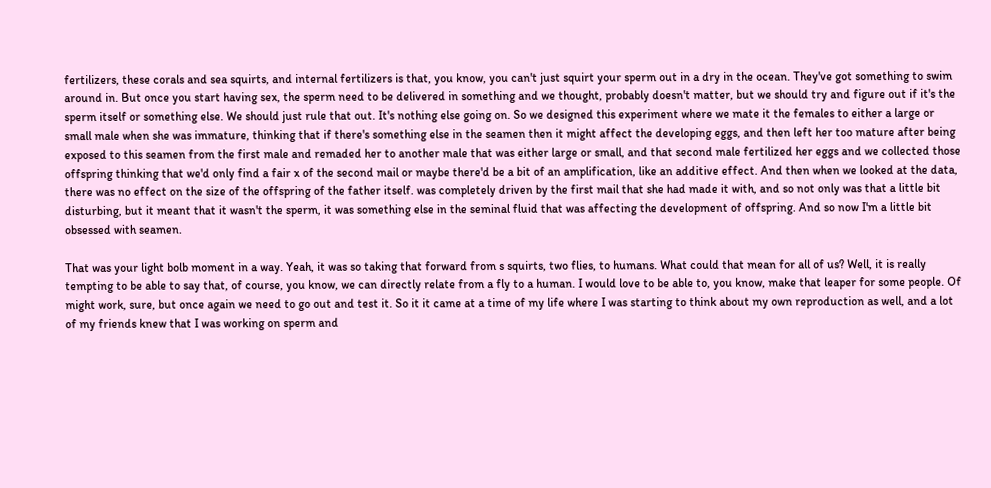fertilizers, these corals and sea squirts, and internal fertilizers is that, you know, you can't just squirt your sperm out in a dry in the ocean. They've got something to swim around in. But once you start having sex, the sperm need to be delivered in something and we thought, probably doesn't matter, but we should try and figure out if it's the sperm itself or something else. We should just rule that out. It's nothing else going on. So we designed this experiment where we mate it the females to either a large or small male when she was immature, thinking that if there's something else in the seamen then it might affect the developing eggs, and then left her too mature after being exposed to this seamen from the first male and remaded her to another male that was either large or small, and that second male fertilized her eggs and we collected those offspring thinking that we'd only find a fair x of the second mail or maybe there'd be a bit of an amplification, like an additive effect. And then when we looked at the data, there was no effect on the size of the offspring of the father itself. was completely driven by the first mail that she had made it with, and so not only was that a little bit disturbing, but it meant that it wasn't the sperm, it was something else in the seminal fluid that was affecting the development of offspring. And so now I'm a little bit obsessed with seamen.

That was your light bolb moment in a way. Yeah, it was so taking that forward from s squirts, two flies, to humans. What could that mean for all of us? Well, it is really tempting to be able to say that, of course, you know, we can directly relate from a fly to a human. I would love to be able to, you know, make that leaper for some people. Of might work, sure, but once again we need to go out and test it. So it it came at a time of my life where I was starting to think about my own reproduction as well, and a lot of my friends knew that I was working on sperm and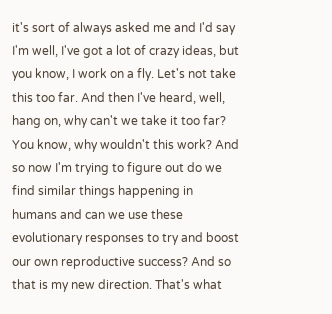it's sort of always asked me and I'd say I'm well, I've got a lot of crazy ideas, but you know, I work on a fly. Let's not take this too far. And then I've heard, well, hang on, why can't we take it too far? You know, why wouldn't this work? And so now I'm trying to figure out do we find similar things happening in humans and can we use these evolutionary responses to try and boost our own reproductive success? And so that is my new direction. That's what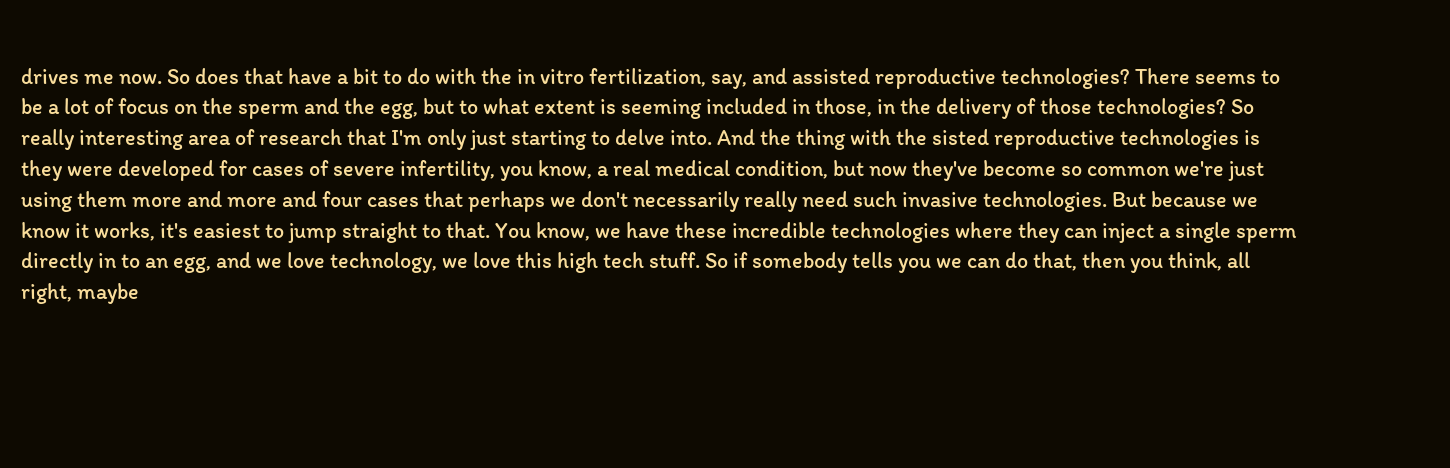drives me now. So does that have a bit to do with the in vitro fertilization, say, and assisted reproductive technologies? There seems to be a lot of focus on the sperm and the egg, but to what extent is seeming included in those, in the delivery of those technologies? So really interesting area of research that I'm only just starting to delve into. And the thing with the sisted reproductive technologies is they were developed for cases of severe infertility, you know, a real medical condition, but now they've become so common we're just using them more and more and four cases that perhaps we don't necessarily really need such invasive technologies. But because we know it works, it's easiest to jump straight to that. You know, we have these incredible technologies where they can inject a single sperm directly in to an egg, and we love technology, we love this high tech stuff. So if somebody tells you we can do that, then you think, all right, maybe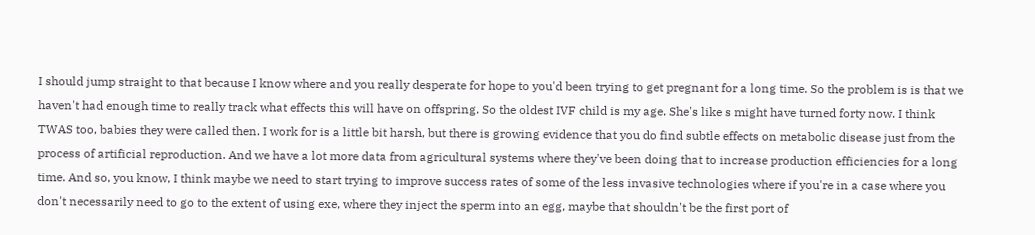I should jump straight to that because I know where and you really desperate for hope to you'd been trying to get pregnant for a long time. So the problem is is that we haven't had enough time to really track what effects this will have on offspring. So the oldest IVF child is my age. She's like s might have turned forty now. I think TWAS too, babies they were called then. I work for is a little bit harsh, but there is growing evidence that you do find subtle effects on metabolic disease just from the process of artificial reproduction. And we have a lot more data from agricultural systems where they've been doing that to increase production efficiencies for a long time. And so, you know, I think maybe we need to start trying to improve success rates of some of the less invasive technologies where if you're in a case where you don't necessarily need to go to the extent of using exe, where they inject the sperm into an egg, maybe that shouldn't be the first port of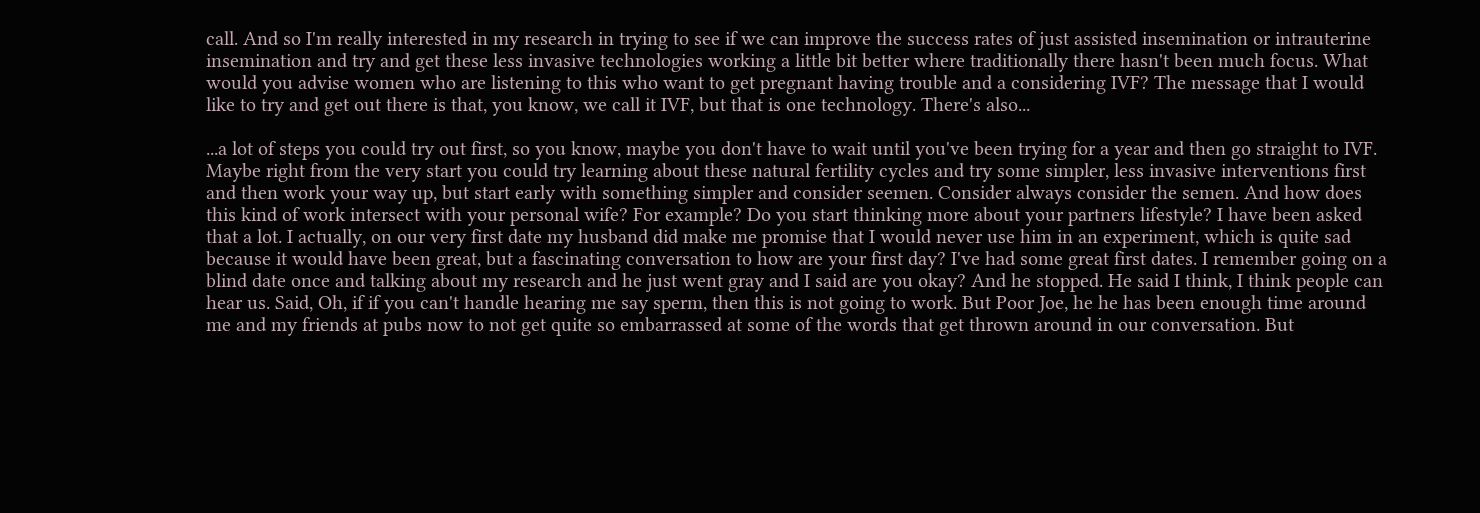call. And so I'm really interested in my research in trying to see if we can improve the success rates of just assisted insemination or intrauterine insemination and try and get these less invasive technologies working a little bit better where traditionally there hasn't been much focus. What would you advise women who are listening to this who want to get pregnant having trouble and a considering IVF? The message that I would like to try and get out there is that, you know, we call it IVF, but that is one technology. There's also...

...a lot of steps you could try out first, so you know, maybe you don't have to wait until you've been trying for a year and then go straight to IVF. Maybe right from the very start you could try learning about these natural fertility cycles and try some simpler, less invasive interventions first and then work your way up, but start early with something simpler and consider seemen. Consider always consider the semen. And how does this kind of work intersect with your personal wife? For example? Do you start thinking more about your partners lifestyle? I have been asked that a lot. I actually, on our very first date my husband did make me promise that I would never use him in an experiment, which is quite sad because it would have been great, but a fascinating conversation to how are your first day? I've had some great first dates. I remember going on a blind date once and talking about my research and he just went gray and I said are you okay? And he stopped. He said I think, I think people can hear us. Said, Oh, if if you can't handle hearing me say sperm, then this is not going to work. But Poor Joe, he he has been enough time around me and my friends at pubs now to not get quite so embarrassed at some of the words that get thrown around in our conversation. But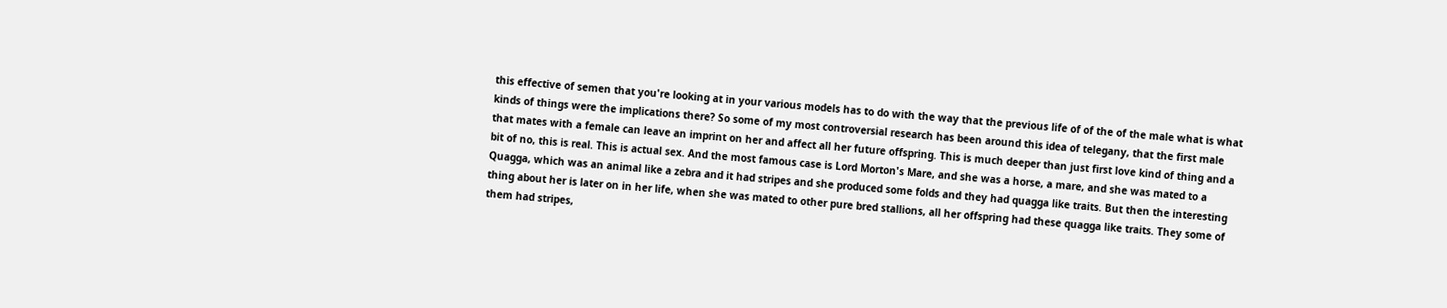this effective of semen that you're looking at in your various models has to do with the way that the previous life of of the of the male what is what kinds of things were the implications there? So some of my most controversial research has been around this idea of telegany, that the first male that mates with a female can leave an imprint on her and affect all her future offspring. This is much deeper than just first love kind of thing and a bit of no, this is real. This is actual sex. And the most famous case is Lord Morton's Mare, and she was a horse, a mare, and she was mated to a Quagga, which was an animal like a zebra and it had stripes and she produced some folds and they had quagga like traits. But then the interesting thing about her is later on in her life, when she was mated to other pure bred stallions, all her offspring had these quagga like traits. They some of them had stripes,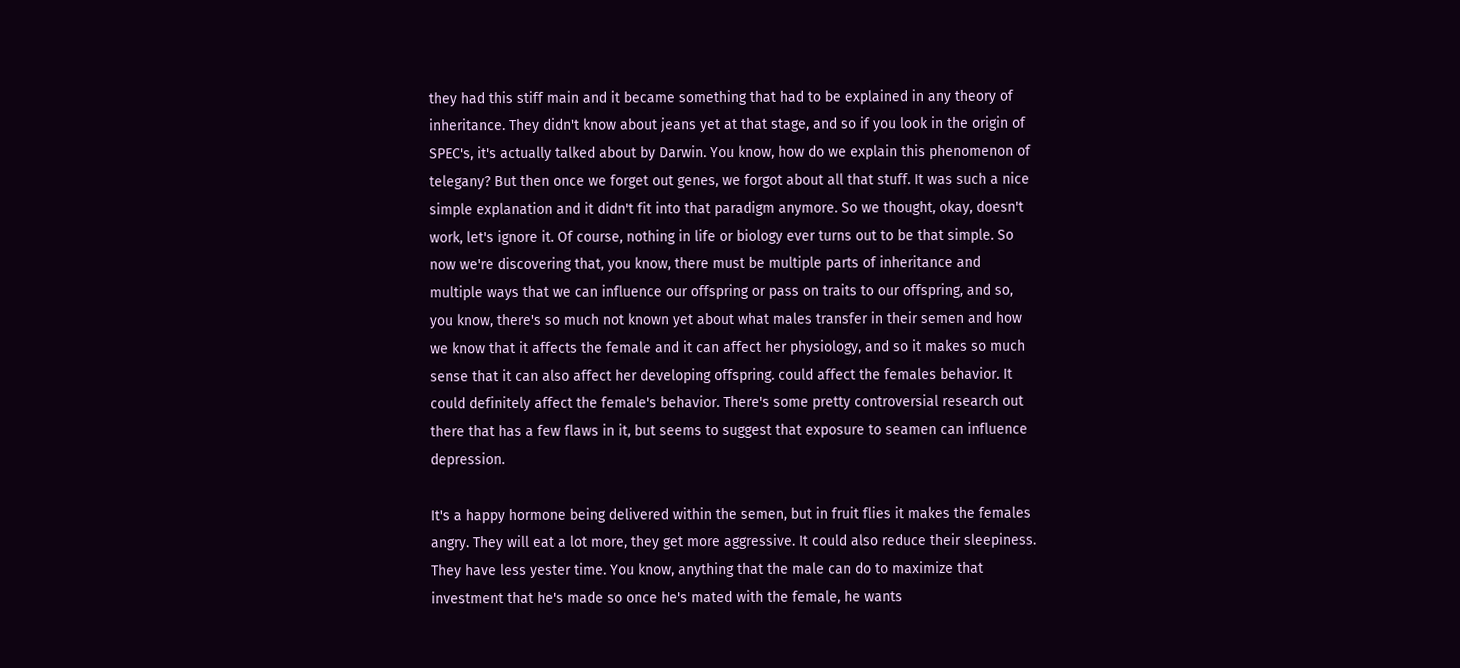they had this stiff main and it became something that had to be explained in any theory of inheritance. They didn't know about jeans yet at that stage, and so if you look in the origin of SPEC's, it's actually talked about by Darwin. You know, how do we explain this phenomenon of telegany? But then once we forget out genes, we forgot about all that stuff. It was such a nice simple explanation and it didn't fit into that paradigm anymore. So we thought, okay, doesn't work, let's ignore it. Of course, nothing in life or biology ever turns out to be that simple. So now we're discovering that, you know, there must be multiple parts of inheritance and multiple ways that we can influence our offspring or pass on traits to our offspring, and so, you know, there's so much not known yet about what males transfer in their semen and how we know that it affects the female and it can affect her physiology, and so it makes so much sense that it can also affect her developing offspring. could affect the females behavior. It could definitely affect the female's behavior. There's some pretty controversial research out there that has a few flaws in it, but seems to suggest that exposure to seamen can influence depression.

It's a happy hormone being delivered within the semen, but in fruit flies it makes the females angry. They will eat a lot more, they get more aggressive. It could also reduce their sleepiness. They have less yester time. You know, anything that the male can do to maximize that investment that he's made so once he's mated with the female, he wants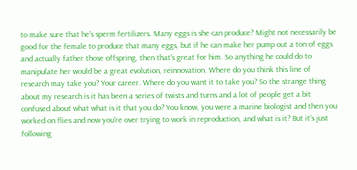to make sure that he's sperm fertilizers. Many eggs is she can produce? Might not necessarily be good for the female to produce that many eggs, but if he can make her pump out a ton of eggs and actually father those offspring, then that's great for him. So anything he could do to manipulate her would be a great evolution, reinnovation. Where do you think this line of research may take you? Your career. Where do you want it to take you? So the strange thing about my research is it has been a series of twists and turns and a lot of people get a bit confused about what what is it that you do? You know, you were a marine biologist and then you worked on flies and now you're over trying to work in reproduction, and what is it? But it's just following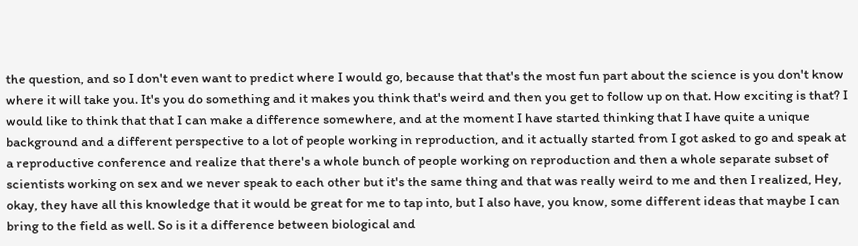the question, and so I don't even want to predict where I would go, because that that's the most fun part about the science is you don't know where it will take you. It's you do something and it makes you think that's weird and then you get to follow up on that. How exciting is that? I would like to think that that I can make a difference somewhere, and at the moment I have started thinking that I have quite a unique background and a different perspective to a lot of people working in reproduction, and it actually started from I got asked to go and speak at a reproductive conference and realize that there's a whole bunch of people working on reproduction and then a whole separate subset of scientists working on sex and we never speak to each other but it's the same thing and that was really weird to me and then I realized, Hey, okay, they have all this knowledge that it would be great for me to tap into, but I also have, you know, some different ideas that maybe I can bring to the field as well. So is it a difference between biological and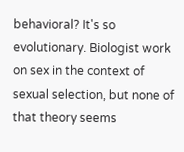behavioral? It's so evolutionary. Biologist work on sex in the context of sexual selection, but none of that theory seems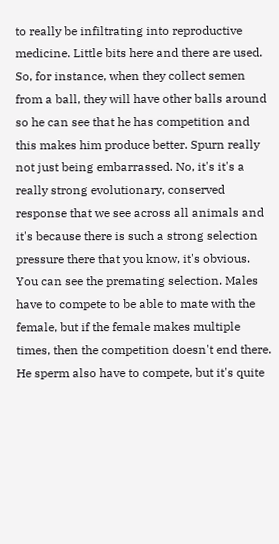to really be infiltrating into reproductive medicine. Little bits here and there are used. So, for instance, when they collect semen from a ball, they will have other balls around so he can see that he has competition and this makes him produce better. Spurn really not just being embarrassed. No, it's it's a really strong evolutionary, conserved response that we see across all animals and it's because there is such a strong selection pressure there that you know, it's obvious. You can see the premating selection. Males have to compete to be able to mate with the female, but if the female makes multiple times, then the competition doesn't end there. He sperm also have to compete, but it's quite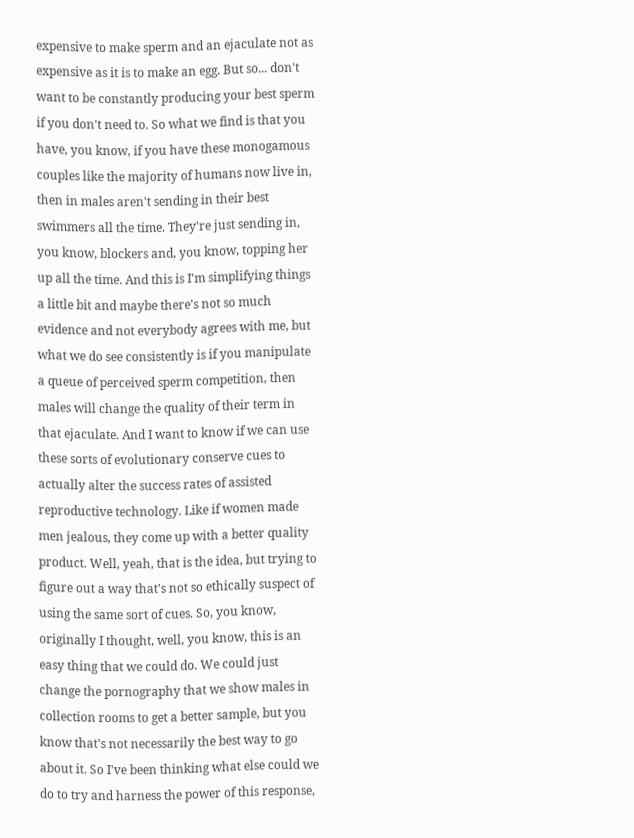expensive to make sperm and an ejaculate not as expensive as it is to make an egg. But so... don't want to be constantly producing your best sperm if you don't need to. So what we find is that you have, you know, if you have these monogamous couples like the majority of humans now live in, then in males aren't sending in their best swimmers all the time. They're just sending in, you know, blockers and, you know, topping her up all the time. And this is I'm simplifying things a little bit and maybe there's not so much evidence and not everybody agrees with me, but what we do see consistently is if you manipulate a queue of perceived sperm competition, then males will change the quality of their term in that ejaculate. And I want to know if we can use these sorts of evolutionary conserve cues to actually alter the success rates of assisted reproductive technology. Like if women made men jealous, they come up with a better quality product. Well, yeah, that is the idea, but trying to figure out a way that's not so ethically suspect of using the same sort of cues. So, you know, originally I thought, well, you know, this is an easy thing that we could do. We could just change the pornography that we show males in collection rooms to get a better sample, but you know that's not necessarily the best way to go about it. So I've been thinking what else could we do to try and harness the power of this response,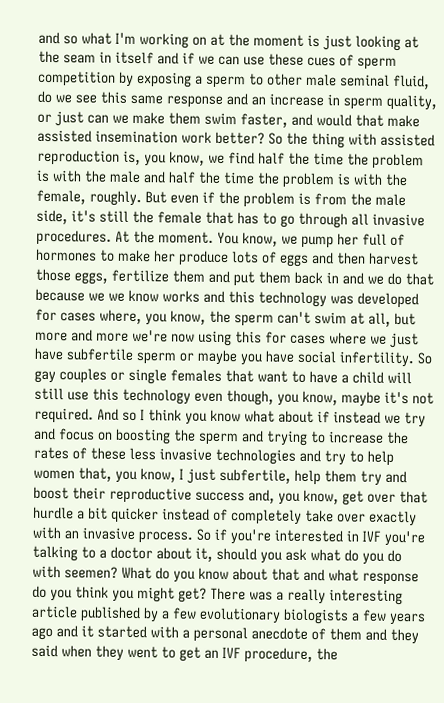and so what I'm working on at the moment is just looking at the seam in itself and if we can use these cues of sperm competition by exposing a sperm to other male seminal fluid, do we see this same response and an increase in sperm quality, or just can we make them swim faster, and would that make assisted insemination work better? So the thing with assisted reproduction is, you know, we find half the time the problem is with the male and half the time the problem is with the female, roughly. But even if the problem is from the male side, it's still the female that has to go through all invasive procedures. At the moment. You know, we pump her full of hormones to make her produce lots of eggs and then harvest those eggs, fertilize them and put them back in and we do that because we we know works and this technology was developed for cases where, you know, the sperm can't swim at all, but more and more we're now using this for cases where we just have subfertile sperm or maybe you have social infertility. So gay couples or single females that want to have a child will still use this technology even though, you know, maybe it's not required. And so I think you know what about if instead we try and focus on boosting the sperm and trying to increase the rates of these less invasive technologies and try to help women that, you know, I just subfertile, help them try and boost their reproductive success and, you know, get over that hurdle a bit quicker instead of completely take over exactly with an invasive process. So if you're interested in IVF you're talking to a doctor about it, should you ask what do you do with seemen? What do you know about that and what response do you think you might get? There was a really interesting article published by a few evolutionary biologists a few years ago and it started with a personal anecdote of them and they said when they went to get an IVF procedure, the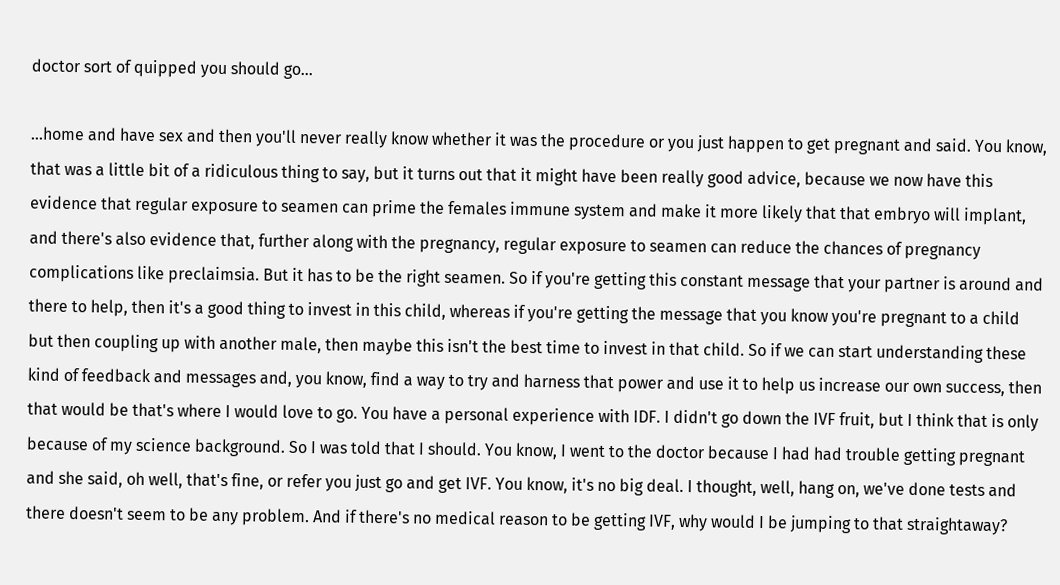doctor sort of quipped you should go...

...home and have sex and then you'll never really know whether it was the procedure or you just happen to get pregnant and said. You know, that was a little bit of a ridiculous thing to say, but it turns out that it might have been really good advice, because we now have this evidence that regular exposure to seamen can prime the females immune system and make it more likely that that embryo will implant, and there's also evidence that, further along with the pregnancy, regular exposure to seamen can reduce the chances of pregnancy complications like preclaimsia. But it has to be the right seamen. So if you're getting this constant message that your partner is around and there to help, then it's a good thing to invest in this child, whereas if you're getting the message that you know you're pregnant to a child but then coupling up with another male, then maybe this isn't the best time to invest in that child. So if we can start understanding these kind of feedback and messages and, you know, find a way to try and harness that power and use it to help us increase our own success, then that would be that's where I would love to go. You have a personal experience with IDF. I didn't go down the IVF fruit, but I think that is only because of my science background. So I was told that I should. You know, I went to the doctor because I had had trouble getting pregnant and she said, oh well, that's fine, or refer you just go and get IVF. You know, it's no big deal. I thought, well, hang on, we've done tests and there doesn't seem to be any problem. And if there's no medical reason to be getting IVF, why would I be jumping to that straightaway?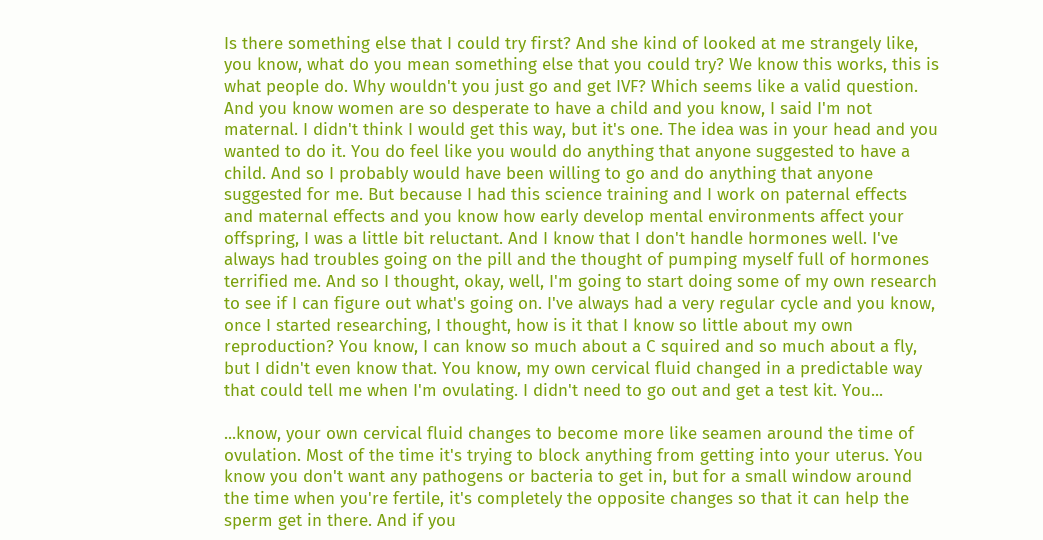Is there something else that I could try first? And she kind of looked at me strangely like, you know, what do you mean something else that you could try? We know this works, this is what people do. Why wouldn't you just go and get IVF? Which seems like a valid question. And you know women are so desperate to have a child and you know, I said I'm not maternal. I didn't think I would get this way, but it's one. The idea was in your head and you wanted to do it. You do feel like you would do anything that anyone suggested to have a child. And so I probably would have been willing to go and do anything that anyone suggested for me. But because I had this science training and I work on paternal effects and maternal effects and you know how early develop mental environments affect your offspring, I was a little bit reluctant. And I know that I don't handle hormones well. I've always had troubles going on the pill and the thought of pumping myself full of hormones terrified me. And so I thought, okay, well, I'm going to start doing some of my own research to see if I can figure out what's going on. I've always had a very regular cycle and you know, once I started researching, I thought, how is it that I know so little about my own reproduction? You know, I can know so much about a C squired and so much about a fly, but I didn't even know that. You know, my own cervical fluid changed in a predictable way that could tell me when I'm ovulating. I didn't need to go out and get a test kit. You...

...know, your own cervical fluid changes to become more like seamen around the time of ovulation. Most of the time it's trying to block anything from getting into your uterus. You know you don't want any pathogens or bacteria to get in, but for a small window around the time when you're fertile, it's completely the opposite changes so that it can help the sperm get in there. And if you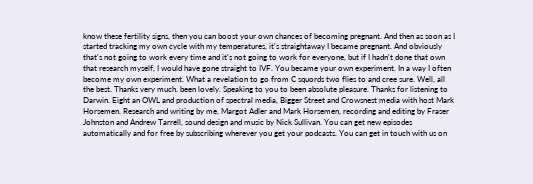know these fertility signs, then you can boost your own chances of becoming pregnant. And then as soon as I started tracking my own cycle with my temperatures, it's straightaway I became pregnant. And obviously that's not going to work every time and it's not going to work for everyone, but if I hadn't done that own that research myself, I would have gone straight to IVF. You became your own experiment. In a way I often become my own experiment. What a revelation to go from C squords two flies to and cree sure. Well, all the best. Thanks very much. been lovely. Speaking to you to been absolute pleasure. Thanks for listening to Darwin. Eight an OWL and production of spectral media, Bigger Street and Crowsnest media with host Mark Horsemen. Research and writing by me, Margot Adler and Mark Horsemen, recording and editing by Fraser Johnston and Andrew Tarrell, sound design and music by Nick Sullivan. You can get new episodes automatically and for free by subscribing wherever you get your podcasts. You can get in touch with us on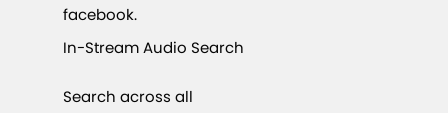facebook.

In-Stream Audio Search


Search across all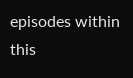episodes within this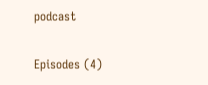podcast

Episodes (4)